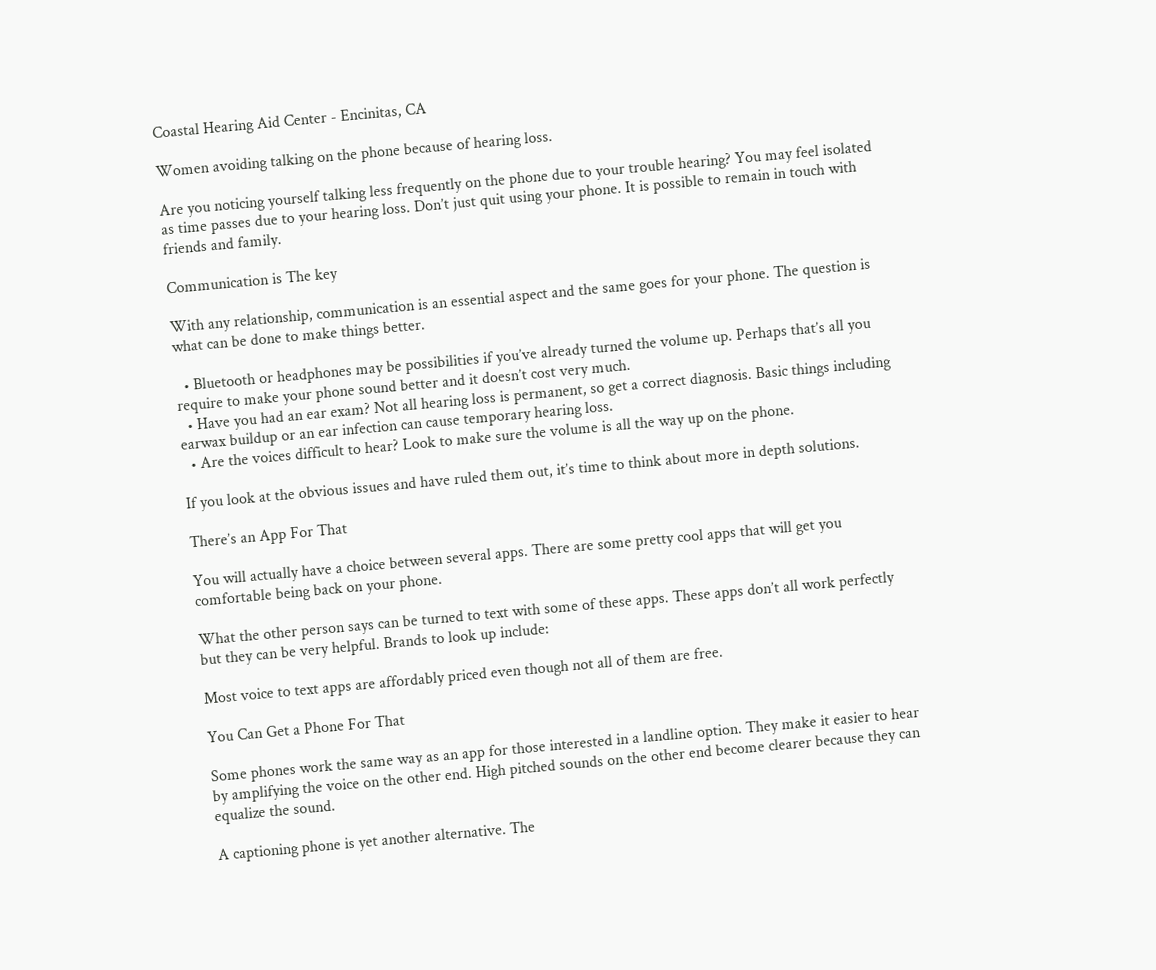Coastal Hearing Aid Center - Encinitas, CA

Women avoiding talking on the phone because of hearing loss.

Are you noticing yourself talking less frequently on the phone due to your trouble hearing? You may feel isolated as time passes due to your hearing loss. Don’t just quit using your phone. It is possible to remain in touch with friends and family.

Communication is The key

With any relationship, communication is an essential aspect and the same goes for your phone. The question is what can be done to make things better.

  • Bluetooth or headphones may be possibilities if you’ve already turned the volume up. Perhaps that’s all you require to make your phone sound better and it doesn’t cost very much.
  • Have you had an ear exam? Not all hearing loss is permanent, so get a correct diagnosis. Basic things including earwax buildup or an ear infection can cause temporary hearing loss.
  • Are the voices difficult to hear? Look to make sure the volume is all the way up on the phone.

If you look at the obvious issues and have ruled them out, it’s time to think about more in depth solutions.

There’s an App For That

You will actually have a choice between several apps. There are some pretty cool apps that will get you comfortable being back on your phone.

What the other person says can be turned to text with some of these apps. These apps don’t all work perfectly but they can be very helpful. Brands to look up include:

Most voice to text apps are affordably priced even though not all of them are free.

You Can Get a Phone For That

Some phones work the same way as an app for those interested in a landline option. They make it easier to hear by amplifying the voice on the other end. High pitched sounds on the other end become clearer because they can equalize the sound.

A captioning phone is yet another alternative. The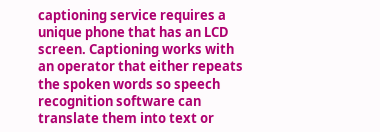captioning service requires a unique phone that has an LCD screen. Captioning works with an operator that either repeats the spoken words so speech recognition software can translate them into text or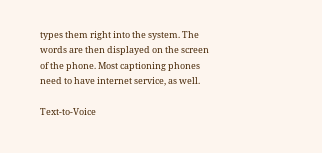types them right into the system. The words are then displayed on the screen of the phone. Most captioning phones need to have internet service, as well.

Text-to-Voice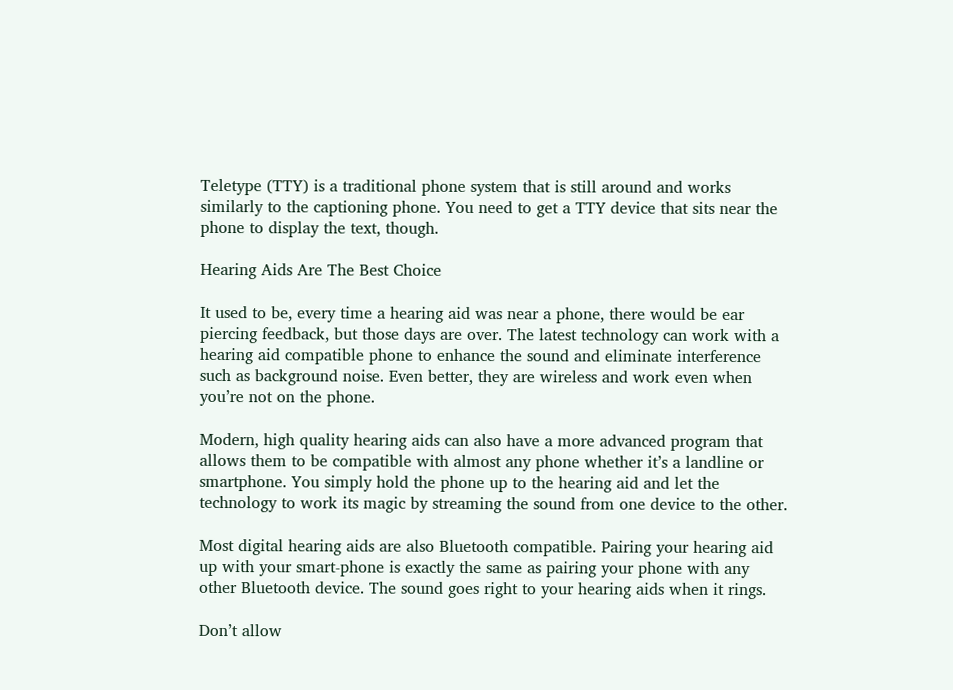Teletype (TTY) is a traditional phone system that is still around and works similarly to the captioning phone. You need to get a TTY device that sits near the phone to display the text, though.

Hearing Aids Are The Best Choice

It used to be, every time a hearing aid was near a phone, there would be ear piercing feedback, but those days are over. The latest technology can work with a hearing aid compatible phone to enhance the sound and eliminate interference such as background noise. Even better, they are wireless and work even when you’re not on the phone.

Modern, high quality hearing aids can also have a more advanced program that allows them to be compatible with almost any phone whether it’s a landline or smartphone. You simply hold the phone up to the hearing aid and let the technology to work its magic by streaming the sound from one device to the other.

Most digital hearing aids are also Bluetooth compatible. Pairing your hearing aid up with your smart-phone is exactly the same as pairing your phone with any other Bluetooth device. The sound goes right to your hearing aids when it rings.

Don’t allow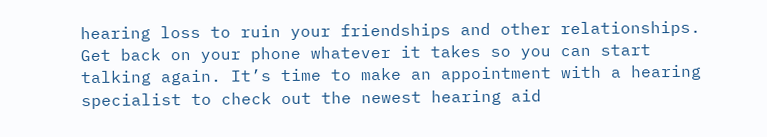hearing loss to ruin your friendships and other relationships. Get back on your phone whatever it takes so you can start talking again. It’s time to make an appointment with a hearing specialist to check out the newest hearing aid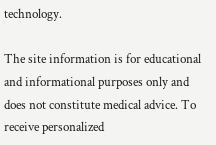technology.

The site information is for educational and informational purposes only and does not constitute medical advice. To receive personalized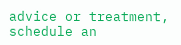advice or treatment, schedule an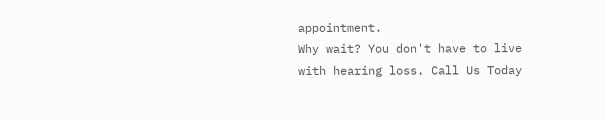appointment.
Why wait? You don't have to live with hearing loss. Call Us Today